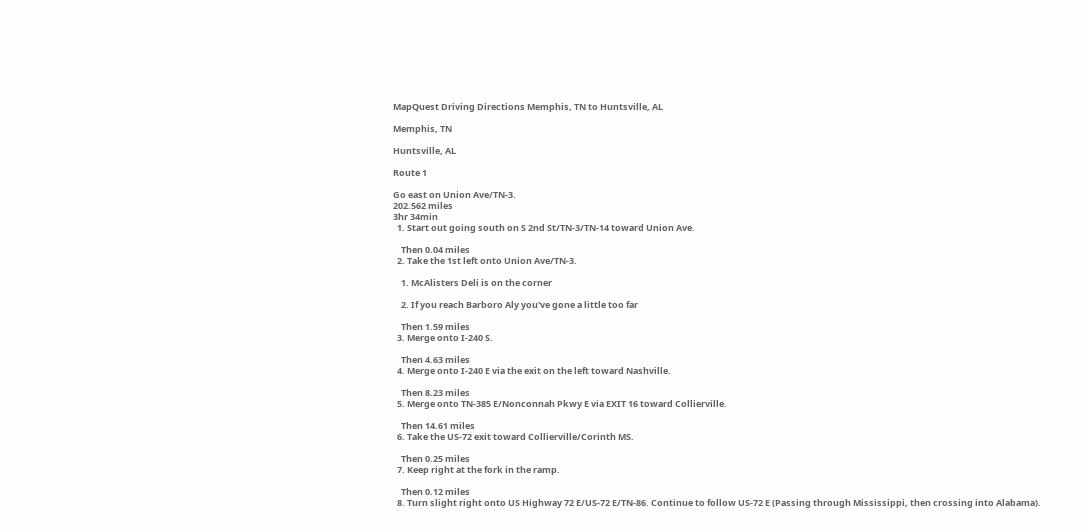MapQuest Driving Directions Memphis, TN to Huntsville, AL

Memphis, TN

Huntsville, AL

Route 1

Go east on Union Ave/TN-3.
202.562 miles
3hr 34min
  1. Start out going south on S 2nd St/TN-3/TN-14 toward Union Ave.

    Then 0.04 miles
  2. Take the 1st left onto Union Ave/TN-3.

    1. McAlisters Deli is on the corner

    2. If you reach Barboro Aly you've gone a little too far

    Then 1.59 miles
  3. Merge onto I-240 S.

    Then 4.63 miles
  4. Merge onto I-240 E via the exit on the left toward Nashville.

    Then 8.23 miles
  5. Merge onto TN-385 E/Nonconnah Pkwy E via EXIT 16 toward Collierville.

    Then 14.61 miles
  6. Take the US-72 exit toward Collierville/Corinth MS.

    Then 0.25 miles
  7. Keep right at the fork in the ramp.

    Then 0.12 miles
  8. Turn slight right onto US Highway 72 E/US-72 E/TN-86. Continue to follow US-72 E (Passing through Mississippi, then crossing into Alabama).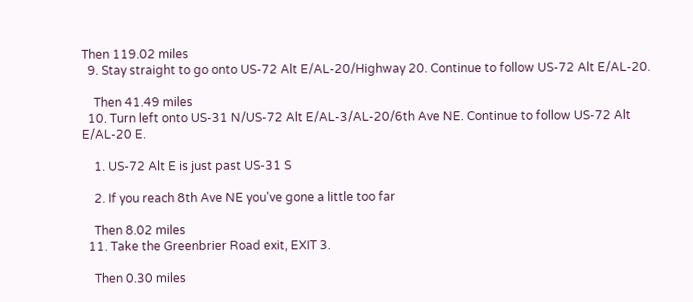Then 119.02 miles
  9. Stay straight to go onto US-72 Alt E/AL-20/Highway 20. Continue to follow US-72 Alt E/AL-20.

    Then 41.49 miles
  10. Turn left onto US-31 N/US-72 Alt E/AL-3/AL-20/6th Ave NE. Continue to follow US-72 Alt E/AL-20 E.

    1. US-72 Alt E is just past US-31 S

    2. If you reach 8th Ave NE you've gone a little too far

    Then 8.02 miles
  11. Take the Greenbrier Road exit, EXIT 3.

    Then 0.30 miles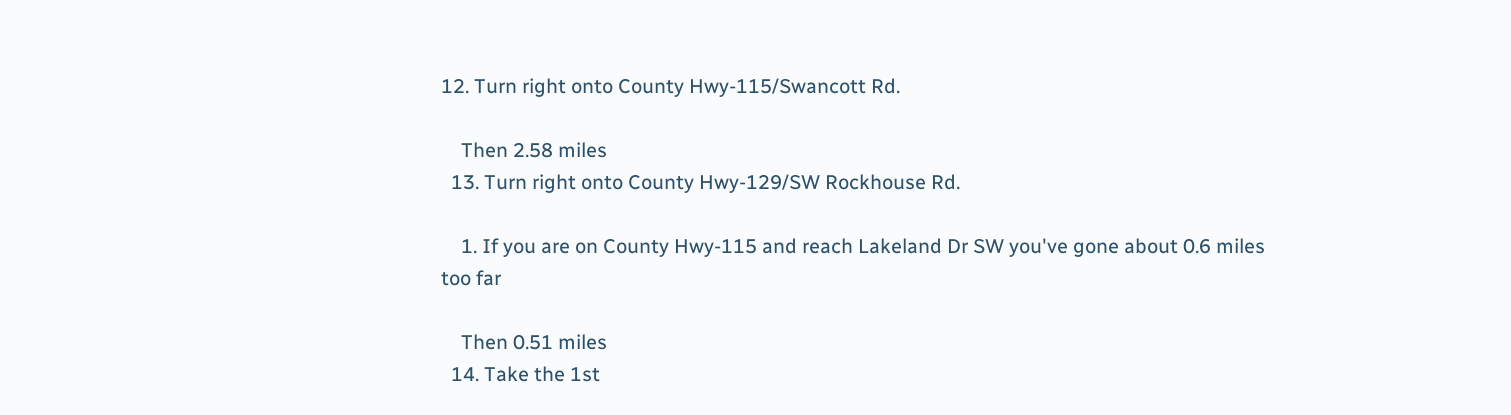12. Turn right onto County Hwy-115/Swancott Rd.

    Then 2.58 miles
  13. Turn right onto County Hwy-129/SW Rockhouse Rd.

    1. If you are on County Hwy-115 and reach Lakeland Dr SW you've gone about 0.6 miles too far

    Then 0.51 miles
  14. Take the 1st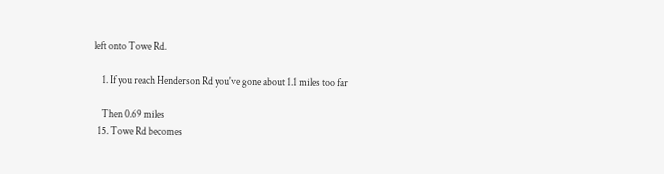left onto Towe Rd.

    1. If you reach Henderson Rd you've gone about 1.1 miles too far

    Then 0.69 miles
  15. Towe Rd becomes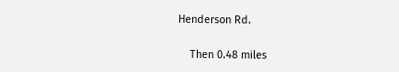Henderson Rd.

    Then 0.48 miles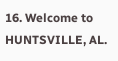16. Welcome to HUNTSVILLE, AL.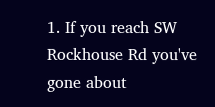1. If you reach SW Rockhouse Rd you've gone about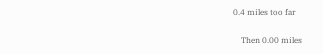0.4 miles too far

    Then 0.00 miles